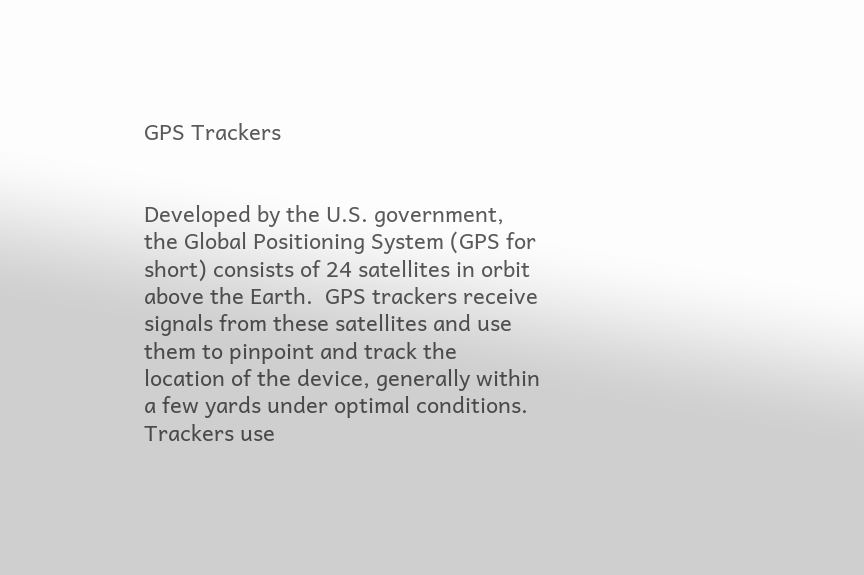GPS Trackers


Developed by the U.S. government, the Global Positioning System (GPS for short) consists of 24 satellites in orbit above the Earth.  GPS trackers receive signals from these satellites and use them to pinpoint and track the location of the device, generally within a few yards under optimal conditions. Trackers use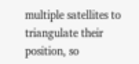multiple satellites to triangulate their position, so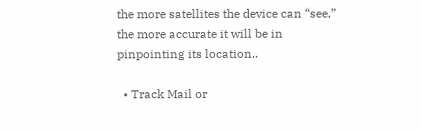the more satellites the device can “see,” the more accurate it will be in pinpointing its location..

  • Track Mail or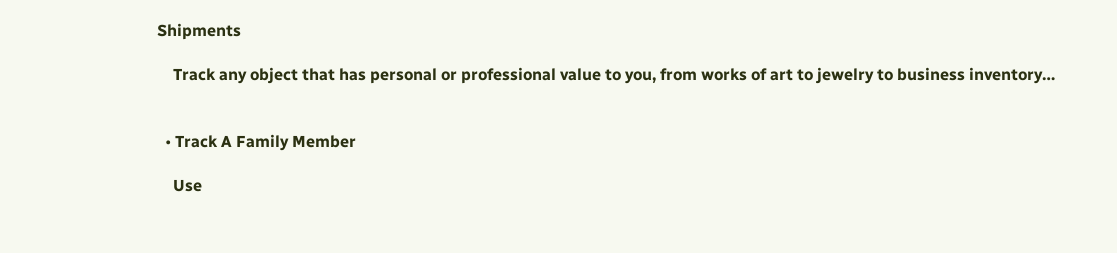Shipments

    Track any object that has personal or professional value to you, from works of art to jewelry to business inventory…


  • Track A Family Member

    Use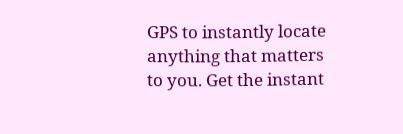GPS to instantly locate anything that matters to you. Get the instant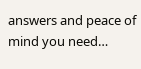answers and peace of mind you need…